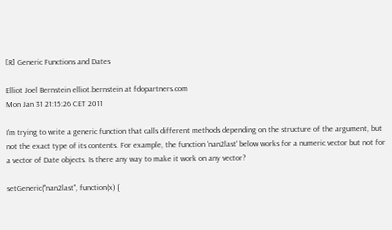[R] Generic Functions and Dates

Elliot Joel Bernstein elliot.bernstein at fdopartners.com
Mon Jan 31 21:15:26 CET 2011

I'm trying to write a generic function that calls different methods depending on the structure of the argument, but not the exact type of its contents. For example, the function 'nan2last' below works for a numeric vector but not for a vector of Date objects. Is there any way to make it work on any vector?

setGeneric("nan2last", function(x) {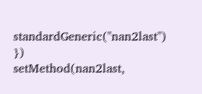standardGeneric("nan2last") })
setMethod(nan2last,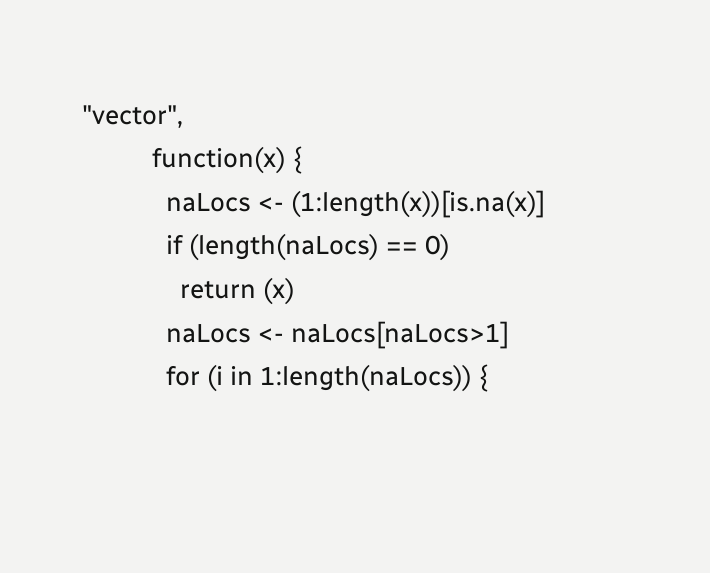"vector",
          function(x) {
            naLocs <- (1:length(x))[is.na(x)]
            if (length(naLocs) == 0)
              return (x)
            naLocs <- naLocs[naLocs>1]
            for (i in 1:length(naLocs)) {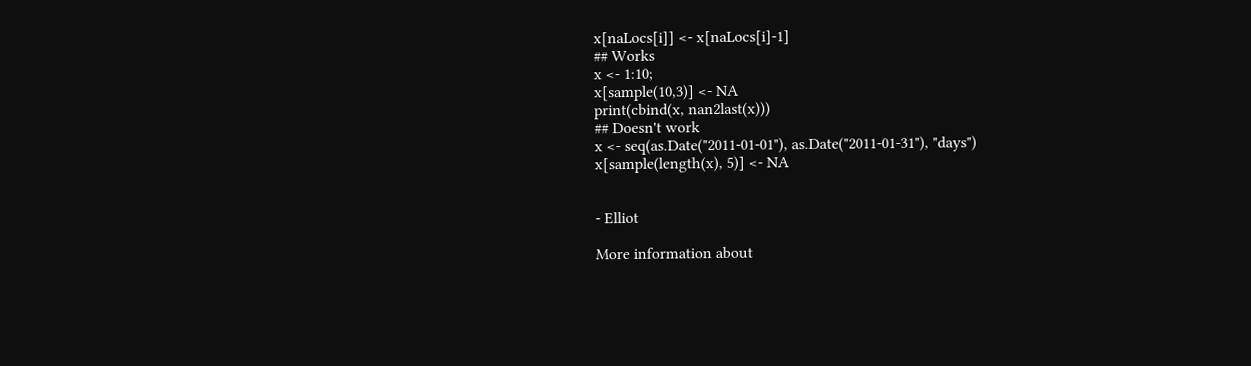x[naLocs[i]] <- x[naLocs[i]-1]
## Works
x <- 1:10;
x[sample(10,3)] <- NA
print(cbind(x, nan2last(x)))
## Doesn't work
x <- seq(as.Date("2011-01-01"), as.Date("2011-01-31"), "days")
x[sample(length(x), 5)] <- NA


- Elliot

More information about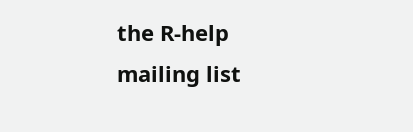the R-help mailing list